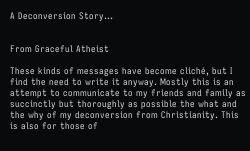A Deconversion Story…


From Graceful Atheist

These kinds of messages have become cliché, but I find the need to write it anyway. Mostly this is an attempt to communicate to my friends and family as succinctly but thoroughly as possible the what and the why of my deconversion from Christianity. This is also for those of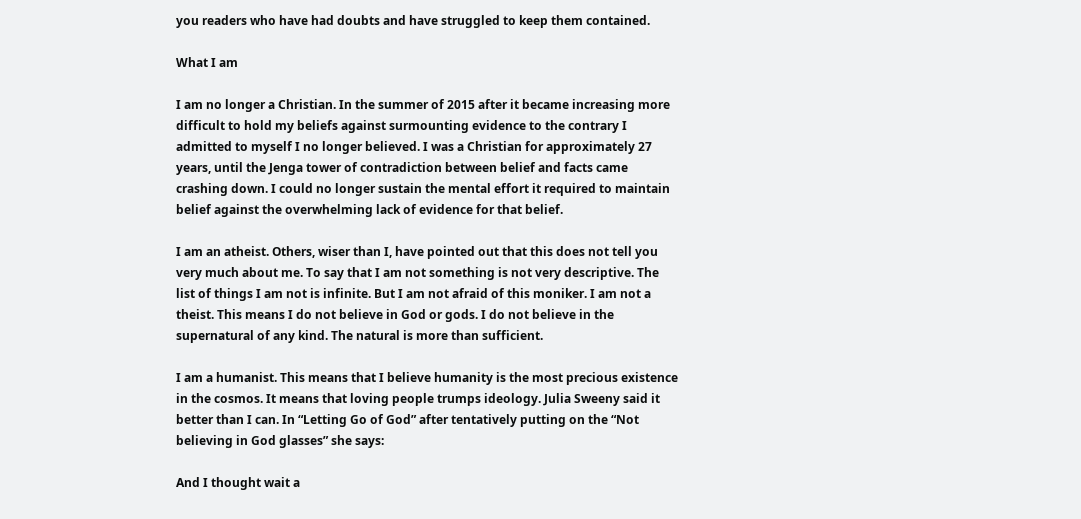you readers who have had doubts and have struggled to keep them contained.

What I am

I am no longer a Christian. In the summer of 2015 after it became increasing more difficult to hold my beliefs against surmounting evidence to the contrary I admitted to myself I no longer believed. I was a Christian for approximately 27 years, until the Jenga tower of contradiction between belief and facts came crashing down. I could no longer sustain the mental effort it required to maintain belief against the overwhelming lack of evidence for that belief.

I am an atheist. Others, wiser than I, have pointed out that this does not tell you very much about me. To say that I am not something is not very descriptive. The list of things I am not is infinite. But I am not afraid of this moniker. I am not a theist. This means I do not believe in God or gods. I do not believe in the supernatural of any kind. The natural is more than sufficient.

I am a humanist. This means that I believe humanity is the most precious existence in the cosmos. It means that loving people trumps ideology. Julia Sweeny said it better than I can. In “Letting Go of God” after tentatively putting on the “Not believing in God glasses” she says:

And I thought wait a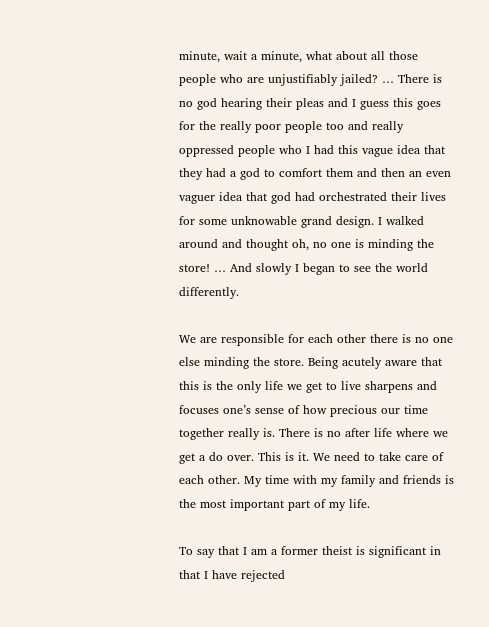minute, wait a minute, what about all those people who are unjustifiably jailed? … There is no god hearing their pleas and I guess this goes for the really poor people too and really oppressed people who I had this vague idea that they had a god to comfort them and then an even vaguer idea that god had orchestrated their lives for some unknowable grand design. I walked around and thought oh, no one is minding the store! … And slowly I began to see the world differently.

We are responsible for each other there is no one else minding the store. Being acutely aware that this is the only life we get to live sharpens and focuses one’s sense of how precious our time together really is. There is no after life where we get a do over. This is it. We need to take care of each other. My time with my family and friends is the most important part of my life.

To say that I am a former theist is significant in that I have rejected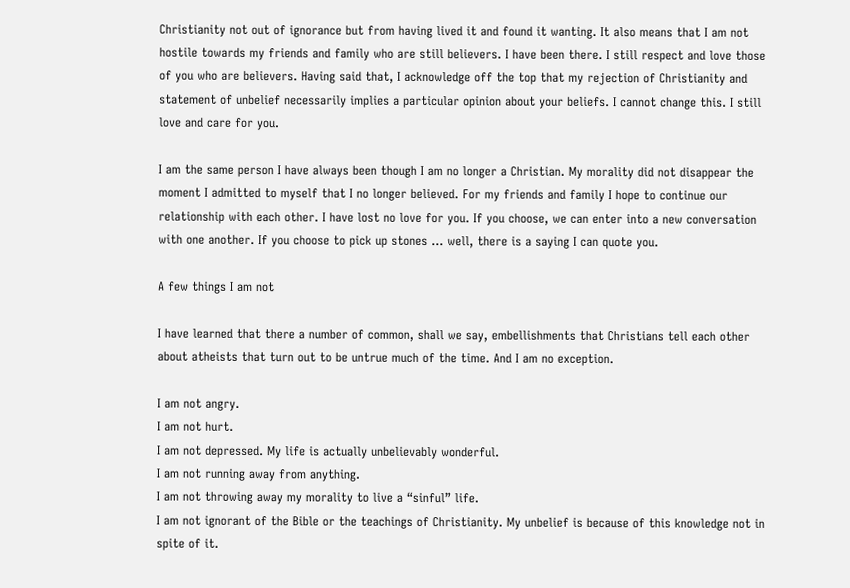Christianity not out of ignorance but from having lived it and found it wanting. It also means that I am not hostile towards my friends and family who are still believers. I have been there. I still respect and love those of you who are believers. Having said that, I acknowledge off the top that my rejection of Christianity and statement of unbelief necessarily implies a particular opinion about your beliefs. I cannot change this. I still love and care for you.

I am the same person I have always been though I am no longer a Christian. My morality did not disappear the moment I admitted to myself that I no longer believed. For my friends and family I hope to continue our relationship with each other. I have lost no love for you. If you choose, we can enter into a new conversation with one another. If you choose to pick up stones … well, there is a saying I can quote you.

A few things I am not

I have learned that there a number of common, shall we say, embellishments that Christians tell each other about atheists that turn out to be untrue much of the time. And I am no exception.

I am not angry.
I am not hurt.
I am not depressed. My life is actually unbelievably wonderful.
I am not running away from anything.
I am not throwing away my morality to live a “sinful” life.
I am not ignorant of the Bible or the teachings of Christianity. My unbelief is because of this knowledge not in spite of it.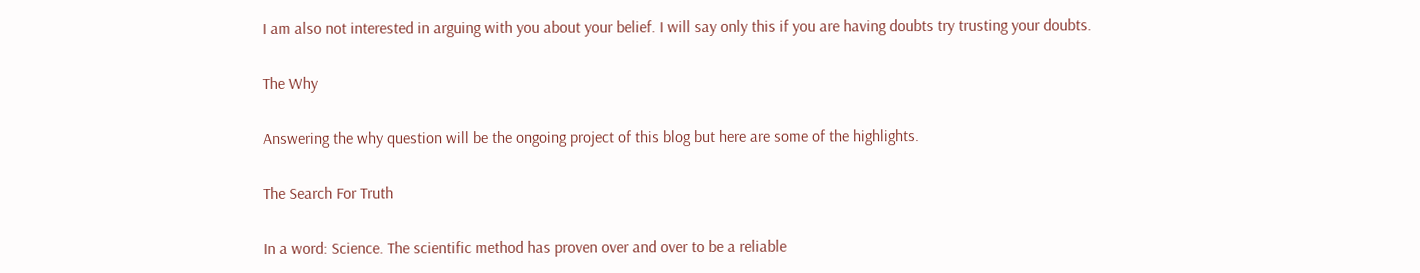I am also not interested in arguing with you about your belief. I will say only this if you are having doubts try trusting your doubts.

The Why

Answering the why question will be the ongoing project of this blog but here are some of the highlights.

The Search For Truth

In a word: Science. The scientific method has proven over and over to be a reliable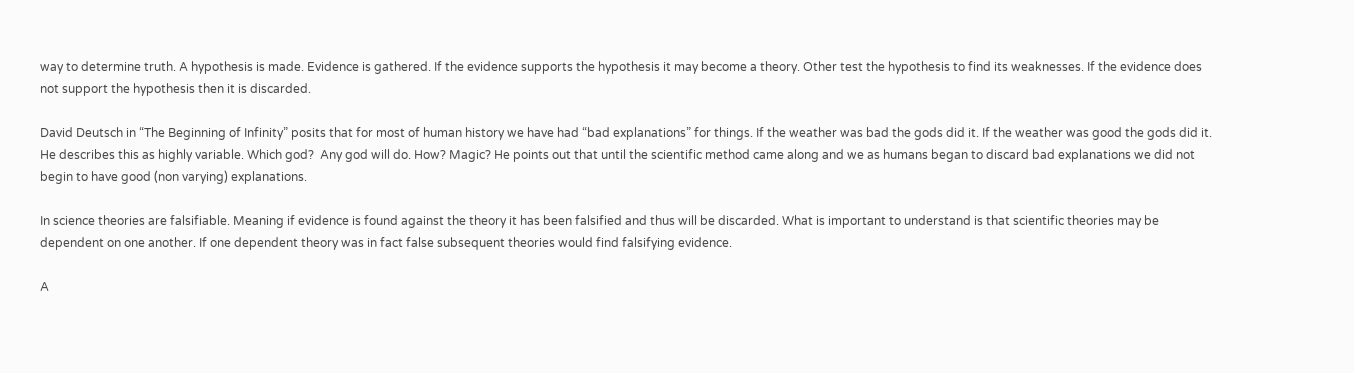way to determine truth. A hypothesis is made. Evidence is gathered. If the evidence supports the hypothesis it may become a theory. Other test the hypothesis to find its weaknesses. If the evidence does not support the hypothesis then it is discarded.

David Deutsch in “The Beginning of Infinity” posits that for most of human history we have had “bad explanations” for things. If the weather was bad the gods did it. If the weather was good the gods did it. He describes this as highly variable. Which god?  Any god will do. How? Magic? He points out that until the scientific method came along and we as humans began to discard bad explanations we did not begin to have good (non varying) explanations.

In science theories are falsifiable. Meaning if evidence is found against the theory it has been falsified and thus will be discarded. What is important to understand is that scientific theories may be dependent on one another. If one dependent theory was in fact false subsequent theories would find falsifying evidence.

A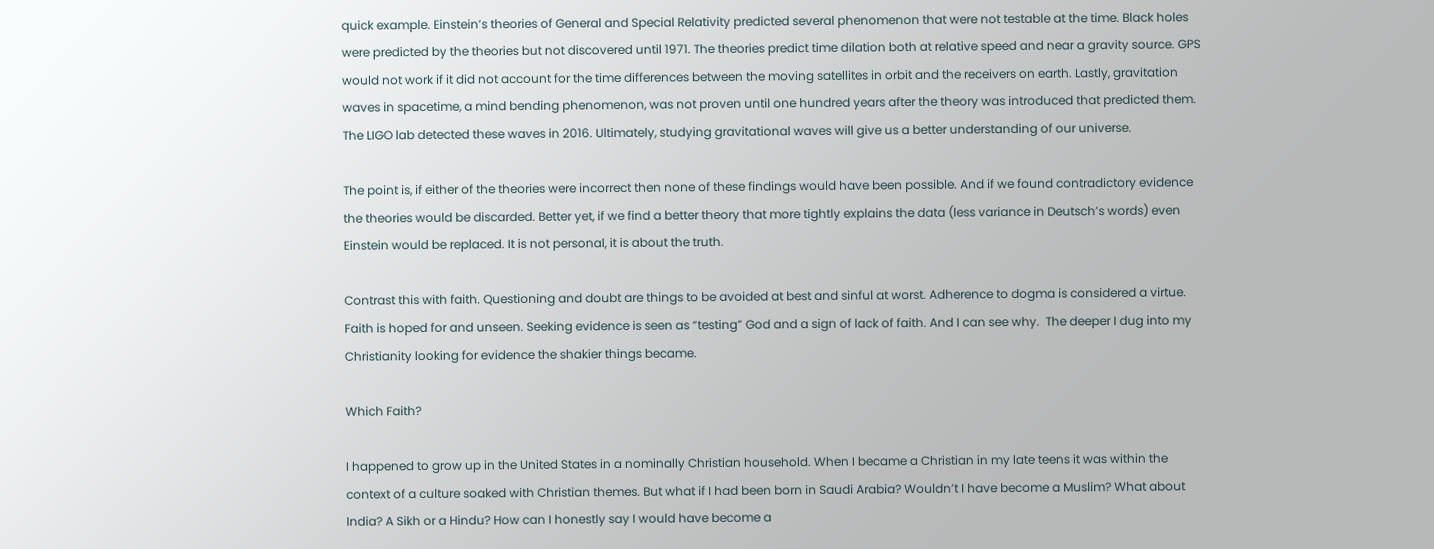quick example. Einstein’s theories of General and Special Relativity predicted several phenomenon that were not testable at the time. Black holes were predicted by the theories but not discovered until 1971. The theories predict time dilation both at relative speed and near a gravity source. GPS would not work if it did not account for the time differences between the moving satellites in orbit and the receivers on earth. Lastly, gravitation waves in spacetime, a mind bending phenomenon, was not proven until one hundred years after the theory was introduced that predicted them. The LIGO lab detected these waves in 2016. Ultimately, studying gravitational waves will give us a better understanding of our universe.

The point is, if either of the theories were incorrect then none of these findings would have been possible. And if we found contradictory evidence the theories would be discarded. Better yet, if we find a better theory that more tightly explains the data (less variance in Deutsch’s words) even Einstein would be replaced. It is not personal, it is about the truth.

Contrast this with faith. Questioning and doubt are things to be avoided at best and sinful at worst. Adherence to dogma is considered a virtue. Faith is hoped for and unseen. Seeking evidence is seen as “testing” God and a sign of lack of faith. And I can see why.  The deeper I dug into my Christianity looking for evidence the shakier things became.

Which Faith?

I happened to grow up in the United States in a nominally Christian household. When I became a Christian in my late teens it was within the context of a culture soaked with Christian themes. But what if I had been born in Saudi Arabia? Wouldn’t I have become a Muslim? What about India? A Sikh or a Hindu? How can I honestly say I would have become a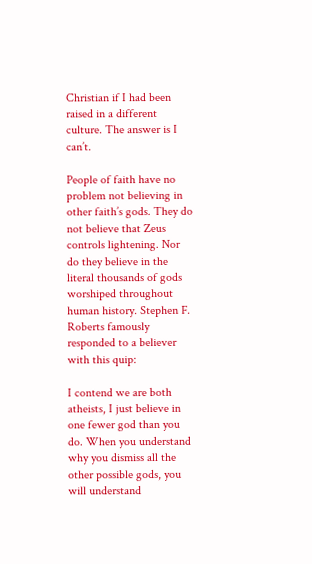Christian if I had been raised in a different culture. The answer is I can’t.

People of faith have no problem not believing in other faith’s gods. They do not believe that Zeus controls lightening. Nor do they believe in the literal thousands of gods worshiped throughout human history. Stephen F. Roberts famously responded to a believer with this quip:

I contend we are both atheists, I just believe in one fewer god than you do. When you understand why you dismiss all the other possible gods, you will understand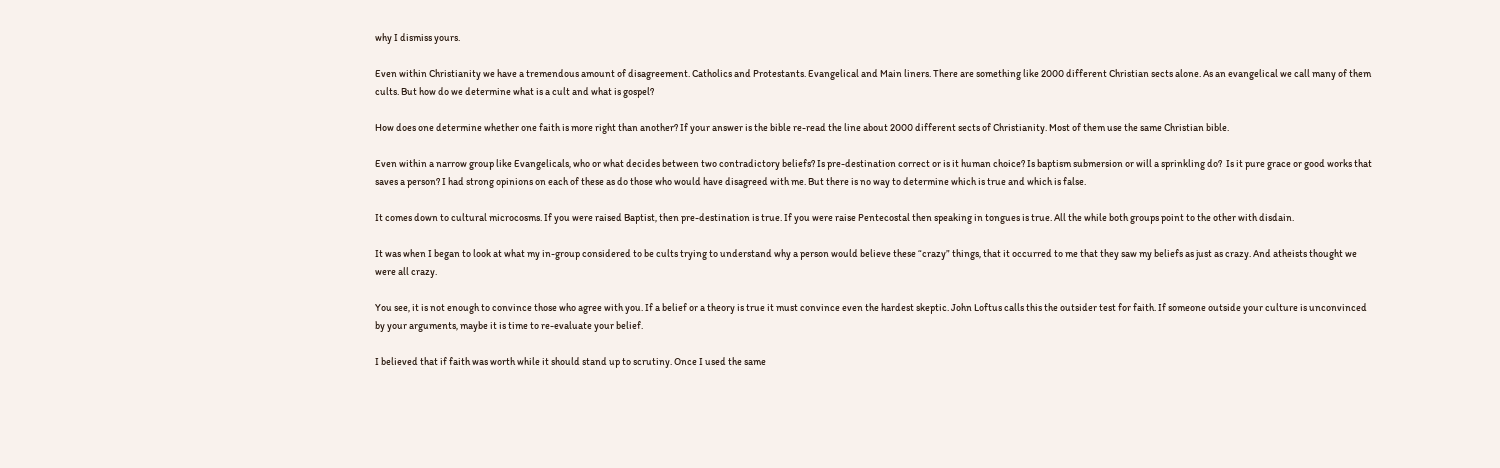why I dismiss yours.

Even within Christianity we have a tremendous amount of disagreement. Catholics and Protestants. Evangelical and Main liners. There are something like 2000 different Christian sects alone. As an evangelical we call many of them cults. But how do we determine what is a cult and what is gospel?

How does one determine whether one faith is more right than another? If your answer is the bible re-read the line about 2000 different sects of Christianity. Most of them use the same Christian bible.

Even within a narrow group like Evangelicals, who or what decides between two contradictory beliefs? Is pre-destination correct or is it human choice? Is baptism submersion or will a sprinkling do?  Is it pure grace or good works that saves a person? I had strong opinions on each of these as do those who would have disagreed with me. But there is no way to determine which is true and which is false.

It comes down to cultural microcosms. If you were raised Baptist, then pre-destination is true. If you were raise Pentecostal then speaking in tongues is true. All the while both groups point to the other with disdain.

It was when I began to look at what my in-group considered to be cults trying to understand why a person would believe these “crazy” things, that it occurred to me that they saw my beliefs as just as crazy. And atheists thought we were all crazy.

You see, it is not enough to convince those who agree with you. If a belief or a theory is true it must convince even the hardest skeptic. John Loftus calls this the outsider test for faith. If someone outside your culture is unconvinced by your arguments, maybe it is time to re-evaluate your belief.

I believed that if faith was worth while it should stand up to scrutiny. Once I used the same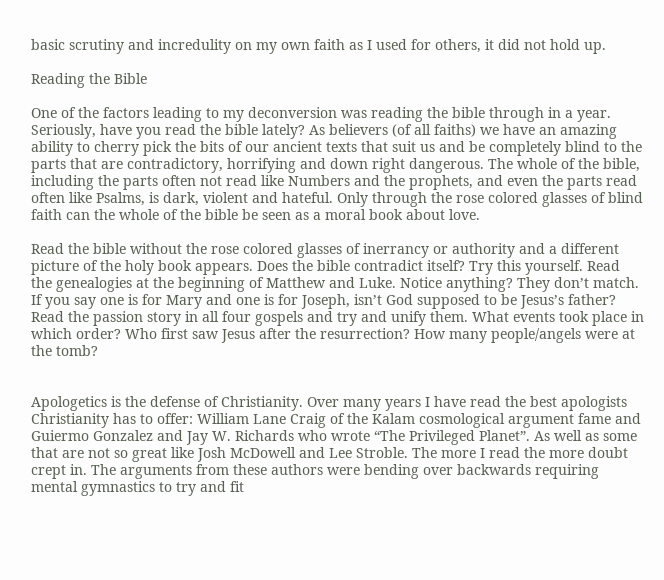basic scrutiny and incredulity on my own faith as I used for others, it did not hold up.

Reading the Bible

One of the factors leading to my deconversion was reading the bible through in a year. Seriously, have you read the bible lately? As believers (of all faiths) we have an amazing ability to cherry pick the bits of our ancient texts that suit us and be completely blind to the parts that are contradictory, horrifying and down right dangerous. The whole of the bible, including the parts often not read like Numbers and the prophets, and even the parts read often like Psalms, is dark, violent and hateful. Only through the rose colored glasses of blind faith can the whole of the bible be seen as a moral book about love.

Read the bible without the rose colored glasses of inerrancy or authority and a different picture of the holy book appears. Does the bible contradict itself? Try this yourself. Read the genealogies at the beginning of Matthew and Luke. Notice anything? They don’t match. If you say one is for Mary and one is for Joseph, isn’t God supposed to be Jesus’s father? Read the passion story in all four gospels and try and unify them. What events took place in which order? Who first saw Jesus after the resurrection? How many people/angels were at the tomb?


Apologetics is the defense of Christianity. Over many years I have read the best apologists Christianity has to offer: William Lane Craig of the Kalam cosmological argument fame and Guiermo Gonzalez and Jay W. Richards who wrote “The Privileged Planet”. As well as some that are not so great like Josh McDowell and Lee Stroble. The more I read the more doubt crept in. The arguments from these authors were bending over backwards requiring mental gymnastics to try and fit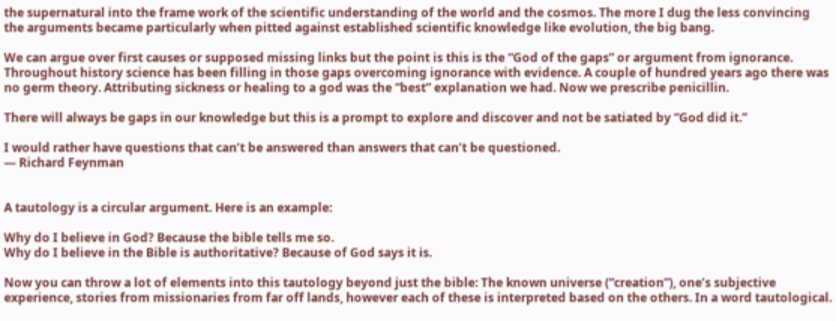the supernatural into the frame work of the scientific understanding of the world and the cosmos. The more I dug the less convincing the arguments became particularly when pitted against established scientific knowledge like evolution, the big bang.

We can argue over first causes or supposed missing links but the point is this is the “God of the gaps” or argument from ignorance. Throughout history science has been filling in those gaps overcoming ignorance with evidence. A couple of hundred years ago there was no germ theory. Attributing sickness or healing to a god was the “best” explanation we had. Now we prescribe penicillin.

There will always be gaps in our knowledge but this is a prompt to explore and discover and not be satiated by “God did it.”

I would rather have questions that can’t be answered than answers that can’t be questioned.
― Richard Feynman


A tautology is a circular argument. Here is an example:

Why do I believe in God? Because the bible tells me so.
Why do I believe in the Bible is authoritative? Because of God says it is.

Now you can throw a lot of elements into this tautology beyond just the bible: The known universe (“creation”), one’s subjective experience, stories from missionaries from far off lands, however each of these is interpreted based on the others. In a word tautological.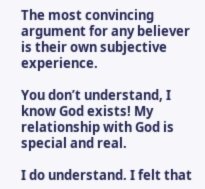The most convincing argument for any believer is their own subjective experience.

You don’t understand, I know God exists! My relationship with God is special and real.

I do understand. I felt that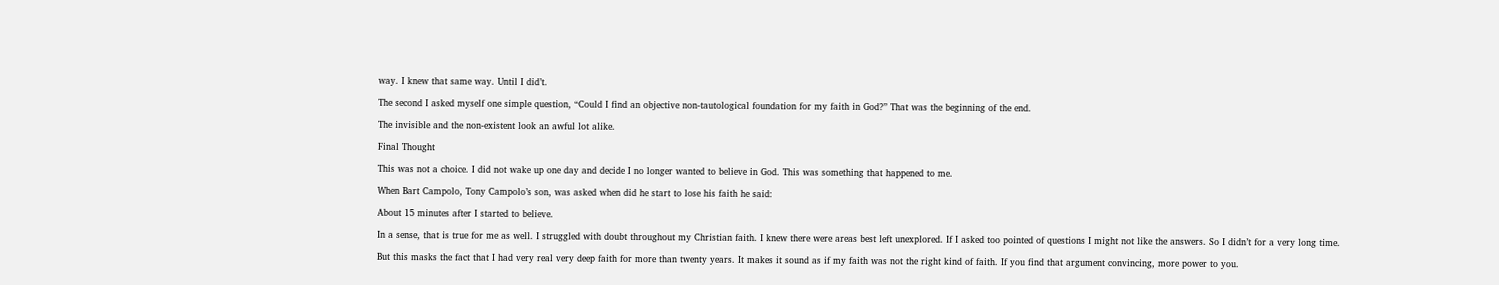way. I knew that same way. Until I did’t.

The second I asked myself one simple question, “Could I find an objective non-tautological foundation for my faith in God?” That was the beginning of the end.

The invisible and the non-existent look an awful lot alike.

Final Thought

This was not a choice. I did not wake up one day and decide I no longer wanted to believe in God. This was something that happened to me.

When Bart Campolo, Tony Campolo’s son, was asked when did he start to lose his faith he said:

About 15 minutes after I started to believe.

In a sense, that is true for me as well. I struggled with doubt throughout my Christian faith. I knew there were areas best left unexplored. If I asked too pointed of questions I might not like the answers. So I didn’t for a very long time.

But this masks the fact that I had very real very deep faith for more than twenty years. It makes it sound as if my faith was not the right kind of faith. If you find that argument convincing, more power to you.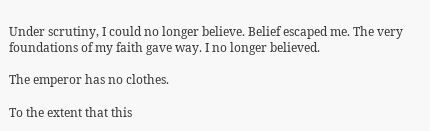Under scrutiny, I could no longer believe. Belief escaped me. The very foundations of my faith gave way. I no longer believed.

The emperor has no clothes.

To the extent that this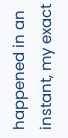happened in an instant, my exact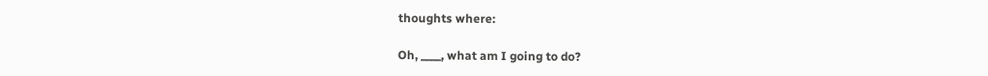thoughts where:

Oh, ____, what am I going to do?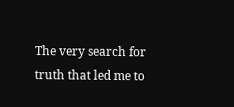The very search for truth that led me to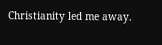Christianity led me away.